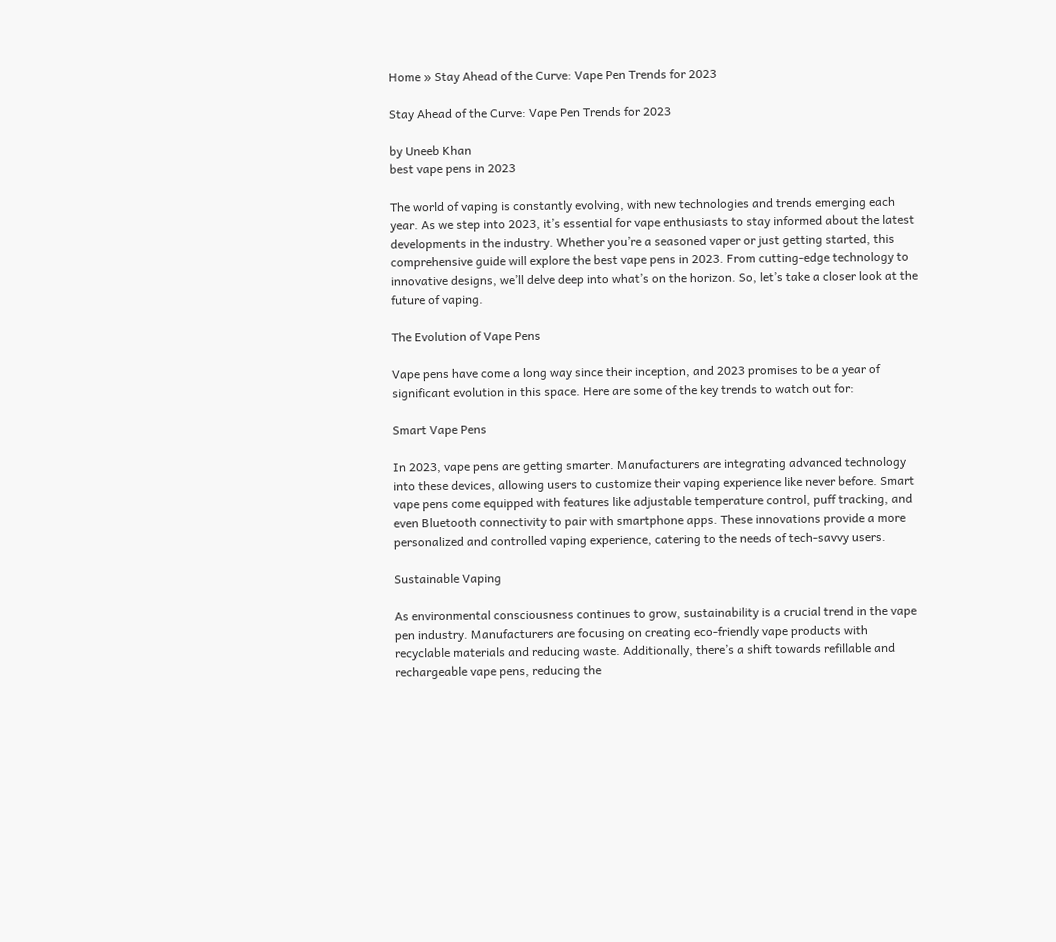Home » Stay Ahead of the Curve: Vape Pen Trends for 2023

Stay Ahead of the Curve: Vape Pen Trends for 2023

by Uneeb Khan
best vape pens in 2023

The world of vaping is constantly evolving, with new technologies and trends emerging each year. As we step into 2023, it’s essential for vape enthusiasts to stay informed about the latest developments in the industry. Whether you’re a seasoned vaper or just getting started, this comprehensive guide will explore the best vape pens in 2023. From cutting-edge technology to innovative designs, we’ll delve deep into what’s on the horizon. So, let’s take a closer look at the future of vaping.

The Evolution of Vape Pens

Vape pens have come a long way since their inception, and 2023 promises to be a year of significant evolution in this space. Here are some of the key trends to watch out for:

Smart Vape Pens

In 2023, vape pens are getting smarter. Manufacturers are integrating advanced technology into these devices, allowing users to customize their vaping experience like never before. Smart vape pens come equipped with features like adjustable temperature control, puff tracking, and even Bluetooth connectivity to pair with smartphone apps. These innovations provide a more personalized and controlled vaping experience, catering to the needs of tech-savvy users.

Sustainable Vaping

As environmental consciousness continues to grow, sustainability is a crucial trend in the vape pen industry. Manufacturers are focusing on creating eco-friendly vape products with recyclable materials and reducing waste. Additionally, there’s a shift towards refillable and rechargeable vape pens, reducing the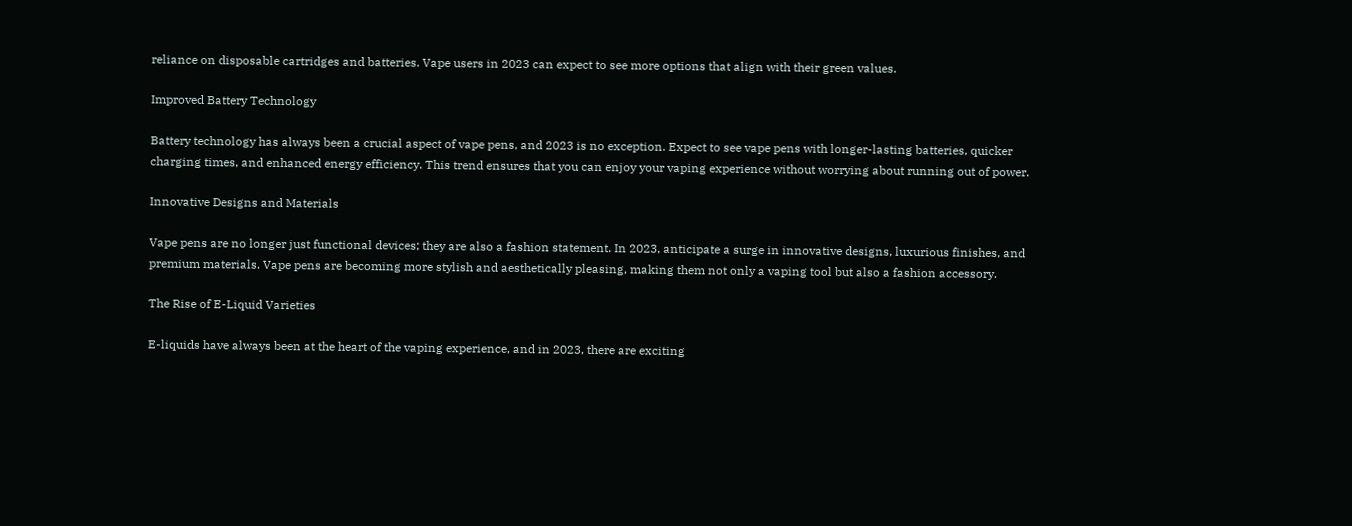reliance on disposable cartridges and batteries. Vape users in 2023 can expect to see more options that align with their green values.

Improved Battery Technology

Battery technology has always been a crucial aspect of vape pens, and 2023 is no exception. Expect to see vape pens with longer-lasting batteries, quicker charging times, and enhanced energy efficiency. This trend ensures that you can enjoy your vaping experience without worrying about running out of power.

Innovative Designs and Materials

Vape pens are no longer just functional devices; they are also a fashion statement. In 2023, anticipate a surge in innovative designs, luxurious finishes, and premium materials. Vape pens are becoming more stylish and aesthetically pleasing, making them not only a vaping tool but also a fashion accessory.

The Rise of E-Liquid Varieties

E-liquids have always been at the heart of the vaping experience, and in 2023, there are exciting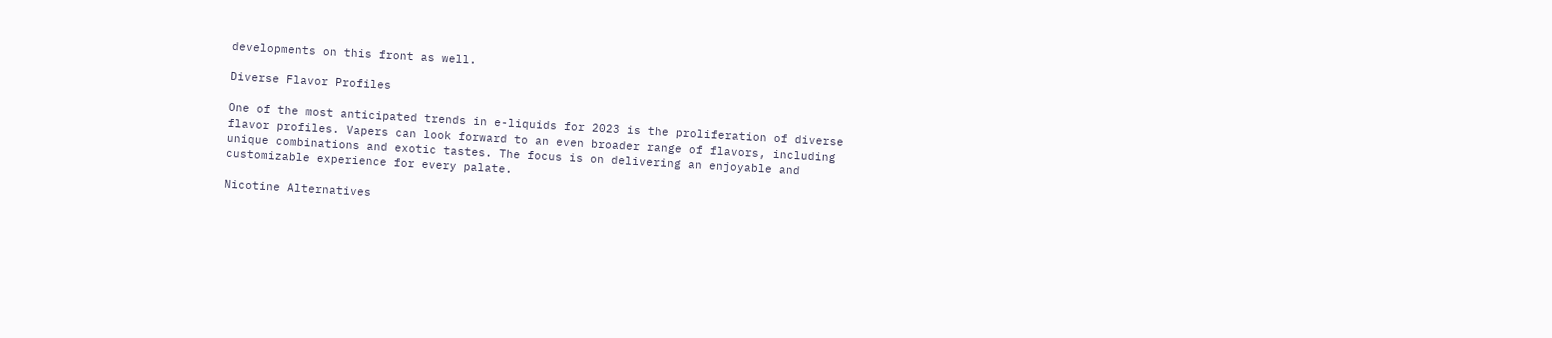developments on this front as well.

Diverse Flavor Profiles

One of the most anticipated trends in e-liquids for 2023 is the proliferation of diverse flavor profiles. Vapers can look forward to an even broader range of flavors, including unique combinations and exotic tastes. The focus is on delivering an enjoyable and customizable experience for every palate.

Nicotine Alternatives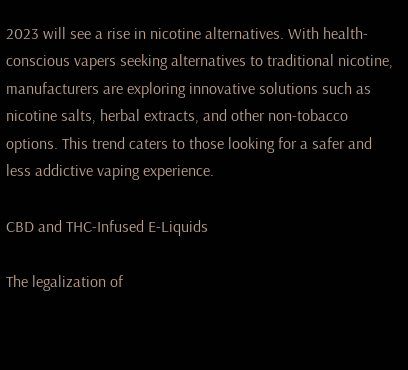2023 will see a rise in nicotine alternatives. With health-conscious vapers seeking alternatives to traditional nicotine, manufacturers are exploring innovative solutions such as nicotine salts, herbal extracts, and other non-tobacco options. This trend caters to those looking for a safer and less addictive vaping experience.

CBD and THC-Infused E-Liquids

The legalization of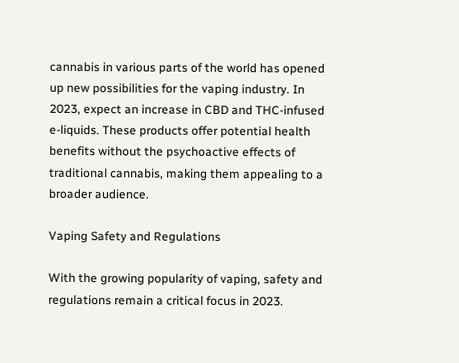cannabis in various parts of the world has opened up new possibilities for the vaping industry. In 2023, expect an increase in CBD and THC-infused e-liquids. These products offer potential health benefits without the psychoactive effects of traditional cannabis, making them appealing to a broader audience.

Vaping Safety and Regulations

With the growing popularity of vaping, safety and regulations remain a critical focus in 2023.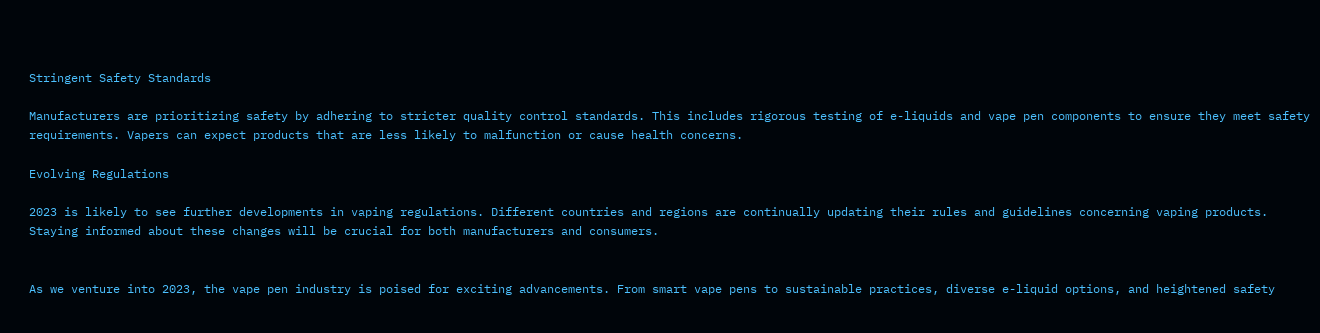Stringent Safety Standards

Manufacturers are prioritizing safety by adhering to stricter quality control standards. This includes rigorous testing of e-liquids and vape pen components to ensure they meet safety requirements. Vapers can expect products that are less likely to malfunction or cause health concerns.

Evolving Regulations

2023 is likely to see further developments in vaping regulations. Different countries and regions are continually updating their rules and guidelines concerning vaping products. Staying informed about these changes will be crucial for both manufacturers and consumers.


As we venture into 2023, the vape pen industry is poised for exciting advancements. From smart vape pens to sustainable practices, diverse e-liquid options, and heightened safety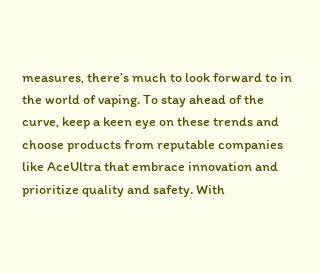measures, there’s much to look forward to in the world of vaping. To stay ahead of the curve, keep a keen eye on these trends and choose products from reputable companies like AceUltra that embrace innovation and prioritize quality and safety. With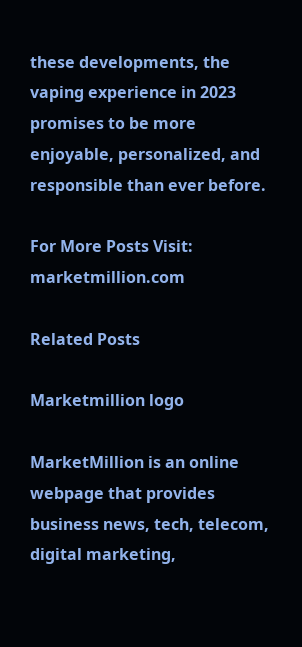these developments, the vaping experience in 2023 promises to be more enjoyable, personalized, and responsible than ever before.

For More Posts Visit: marketmillion.com

Related Posts

Marketmillion logo

MarketMillion is an online webpage that provides business news, tech, telecom, digital marketing,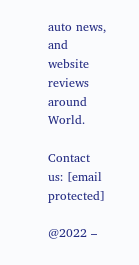auto news, and website reviews around World.

Contact us: [email protected]

@2022 –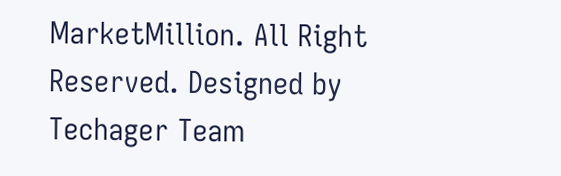MarketMillion. All Right Reserved. Designed by Techager Team